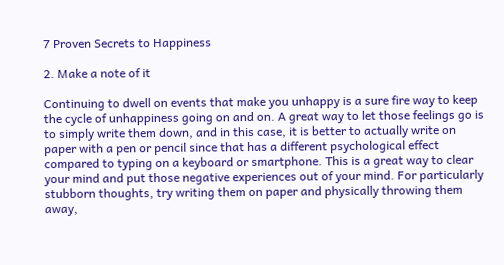7 Proven Secrets to Happiness

2. Make a note of it

Continuing to dwell on events that make you unhappy is a sure fire way to keep the cycle of unhappiness going on and on. A great way to let those feelings go is to simply write them down, and in this case, it is better to actually write on paper with a pen or pencil since that has a different psychological effect compared to typing on a keyboard or smartphone. This is a great way to clear your mind and put those negative experiences out of your mind. For particularly stubborn thoughts, try writing them on paper and physically throwing them away,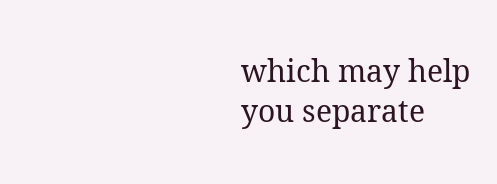which may help you separate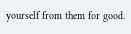yourself from them for good.